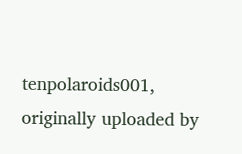tenpolaroids001, originally uploaded by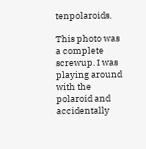tenpolaroids.

This photo was a complete screwup. I was playing around with the polaroid and accidentally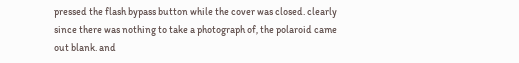pressed the flash bypass button while the cover was closed. clearly since there was nothing to take a photograph of, the polaroid came out blank. and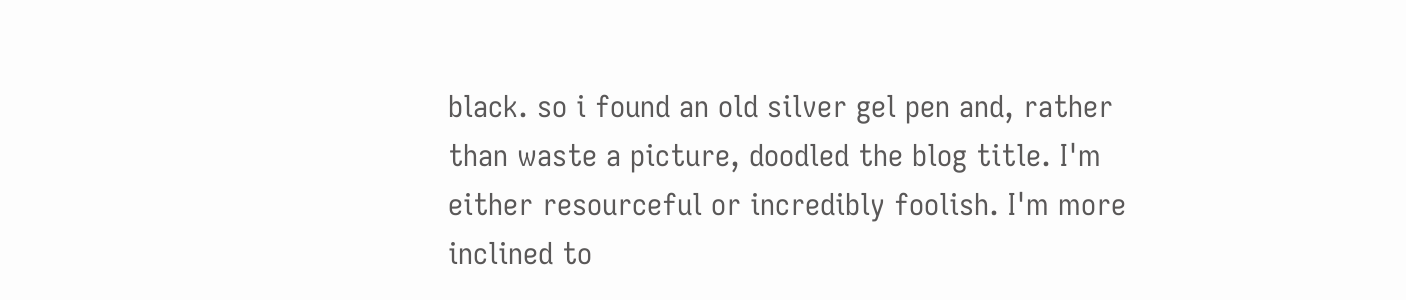black. so i found an old silver gel pen and, rather than waste a picture, doodled the blog title. I'm either resourceful or incredibly foolish. I'm more inclined to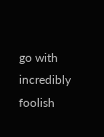go with incredibly foolish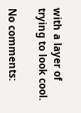with a layer of trying to look cool.

No comments: